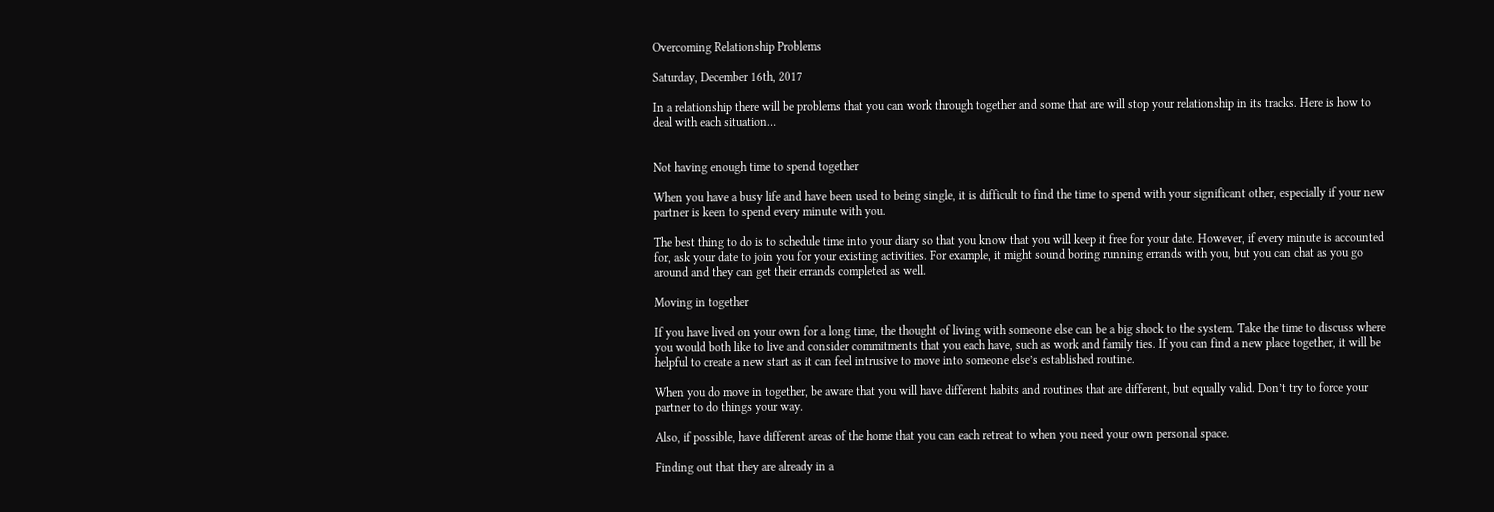Overcoming Relationship Problems

Saturday, December 16th, 2017

In a relationship there will be problems that you can work through together and some that are will stop your relationship in its tracks. Here is how to deal with each situation…


Not having enough time to spend together

When you have a busy life and have been used to being single, it is difficult to find the time to spend with your significant other, especially if your new partner is keen to spend every minute with you.

The best thing to do is to schedule time into your diary so that you know that you will keep it free for your date. However, if every minute is accounted for, ask your date to join you for your existing activities. For example, it might sound boring running errands with you, but you can chat as you go around and they can get their errands completed as well.

Moving in together

If you have lived on your own for a long time, the thought of living with someone else can be a big shock to the system. Take the time to discuss where you would both like to live and consider commitments that you each have, such as work and family ties. If you can find a new place together, it will be helpful to create a new start as it can feel intrusive to move into someone else’s established routine.

When you do move in together, be aware that you will have different habits and routines that are different, but equally valid. Don’t try to force your partner to do things your way.

Also, if possible, have different areas of the home that you can each retreat to when you need your own personal space.

Finding out that they are already in a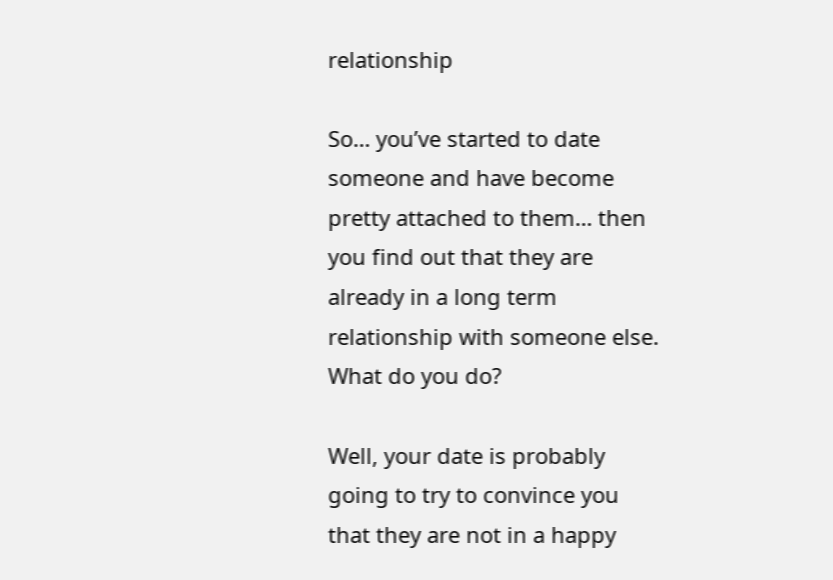relationship

So… you’ve started to date someone and have become pretty attached to them… then you find out that they are already in a long term relationship with someone else. What do you do?

Well, your date is probably going to try to convince you that they are not in a happy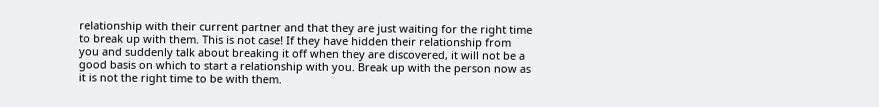relationship with their current partner and that they are just waiting for the right time to break up with them. This is not case! If they have hidden their relationship from you and suddenly talk about breaking it off when they are discovered, it will not be a good basis on which to start a relationship with you. Break up with the person now as it is not the right time to be with them.